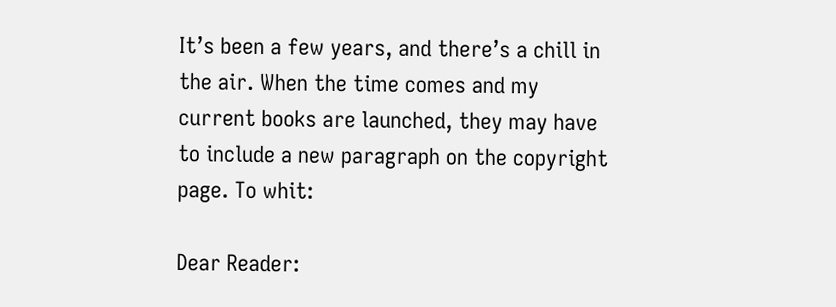It’s been a few years, and there’s a chill in the air. When the time comes and my current books are launched, they may have to include a new paragraph on the copyright page. To whit:

Dear Reader: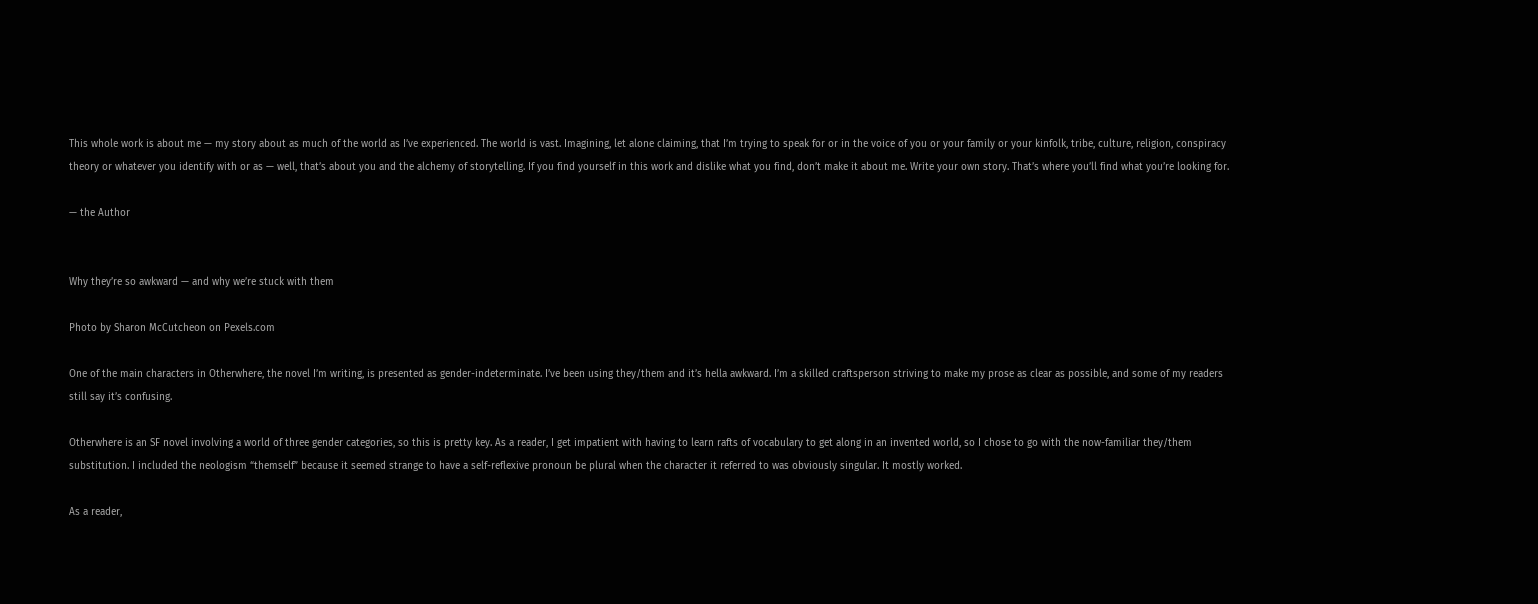This whole work is about me — my story about as much of the world as I’ve experienced. The world is vast. Imagining, let alone claiming, that I’m trying to speak for or in the voice of you or your family or your kinfolk, tribe, culture, religion, conspiracy theory or whatever you identify with or as — well, that’s about you and the alchemy of storytelling. If you find yourself in this work and dislike what you find, don’t make it about me. Write your own story. That’s where you’ll find what you’re looking for.

— the Author


Why they’re so awkward — and why we’re stuck with them

Photo by Sharon McCutcheon on Pexels.com

One of the main characters in Otherwhere, the novel I’m writing, is presented as gender-indeterminate. I’ve been using they/them and it’s hella awkward. I’m a skilled craftsperson striving to make my prose as clear as possible, and some of my readers still say it’s confusing.

Otherwhere is an SF novel involving a world of three gender categories, so this is pretty key. As a reader, I get impatient with having to learn rafts of vocabulary to get along in an invented world, so I chose to go with the now-familiar they/them substitution. I included the neologism “themself” because it seemed strange to have a self-reflexive pronoun be plural when the character it referred to was obviously singular. It mostly worked.

As a reader,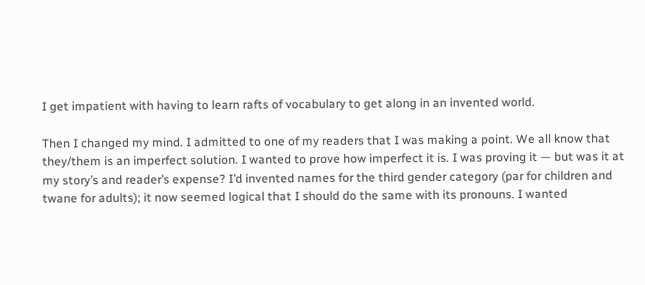I get impatient with having to learn rafts of vocabulary to get along in an invented world.

Then I changed my mind. I admitted to one of my readers that I was making a point. We all know that they/them is an imperfect solution. I wanted to prove how imperfect it is. I was proving it — but was it at my story’s and reader’s expense? I’d invented names for the third gender category (par for children and twane for adults); it now seemed logical that I should do the same with its pronouns. I wanted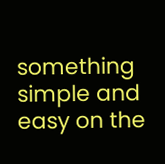something simple and easy on the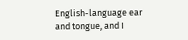English-language ear and tongue, and I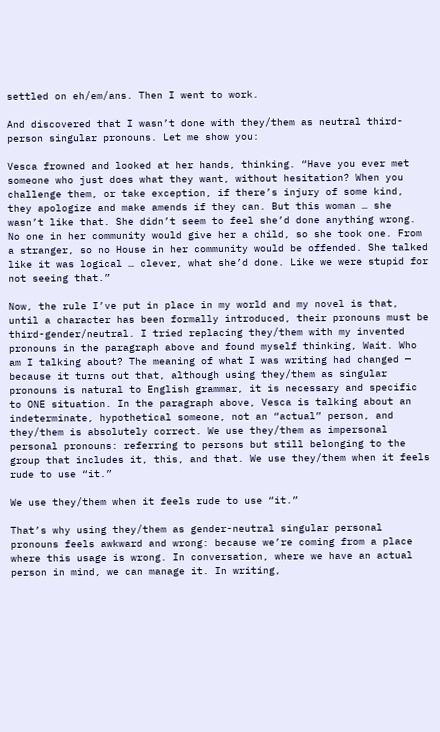settled on eh/em/ans. Then I went to work.

And discovered that I wasn’t done with they/them as neutral third-person singular pronouns. Let me show you:

Vesca frowned and looked at her hands, thinking. “Have you ever met someone who just does what they want, without hesitation? When you challenge them, or take exception, if there’s injury of some kind, they apologize and make amends if they can. But this woman … she wasn’t like that. She didn’t seem to feel she’d done anything wrong. No one in her community would give her a child, so she took one. From a stranger, so no House in her community would be offended. She talked like it was logical … clever, what she’d done. Like we were stupid for not seeing that.”

Now, the rule I’ve put in place in my world and my novel is that, until a character has been formally introduced, their pronouns must be third-gender/neutral. I tried replacing they/them with my invented pronouns in the paragraph above and found myself thinking, Wait. Who am I talking about? The meaning of what I was writing had changed — because it turns out that, although using they/them as singular pronouns is natural to English grammar, it is necessary and specific to ONE situation. In the paragraph above, Vesca is talking about an indeterminate, hypothetical someone, not an “actual” person, and they/them is absolutely correct. We use they/them as impersonal personal pronouns: referring to persons but still belonging to the group that includes it, this, and that. We use they/them when it feels rude to use “it.”

We use they/them when it feels rude to use “it.”

That’s why using they/them as gender-neutral singular personal pronouns feels awkward and wrong: because we’re coming from a place where this usage is wrong. In conversation, where we have an actual person in mind, we can manage it. In writing,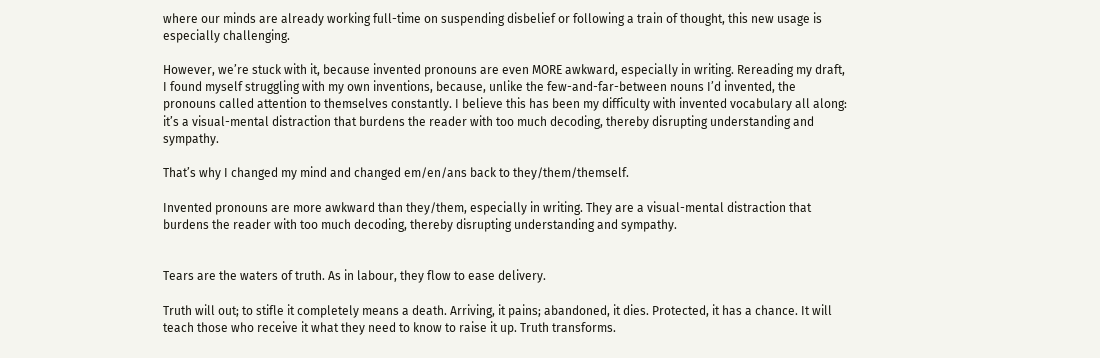where our minds are already working full-time on suspending disbelief or following a train of thought, this new usage is especially challenging.

However, we’re stuck with it, because invented pronouns are even MORE awkward, especially in writing. Rereading my draft, I found myself struggling with my own inventions, because, unlike the few-and-far-between nouns I’d invented, the pronouns called attention to themselves constantly. I believe this has been my difficulty with invented vocabulary all along: it’s a visual-mental distraction that burdens the reader with too much decoding, thereby disrupting understanding and sympathy.

That’s why I changed my mind and changed em/en/ans back to they/them/themself.

Invented pronouns are more awkward than they/them, especially in writing. They are a visual-mental distraction that burdens the reader with too much decoding, thereby disrupting understanding and sympathy.


Tears are the waters of truth. As in labour, they flow to ease delivery.

Truth will out; to stifle it completely means a death. Arriving, it pains; abandoned, it dies. Protected, it has a chance. It will teach those who receive it what they need to know to raise it up. Truth transforms.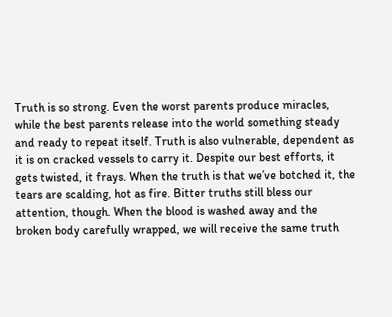Truth is so strong. Even the worst parents produce miracles, while the best parents release into the world something steady and ready to repeat itself. Truth is also vulnerable, dependent as it is on cracked vessels to carry it. Despite our best efforts, it gets twisted, it frays. When the truth is that we’ve botched it, the tears are scalding, hot as fire. Bitter truths still bless our attention, though. When the blood is washed away and the broken body carefully wrapped, we will receive the same truth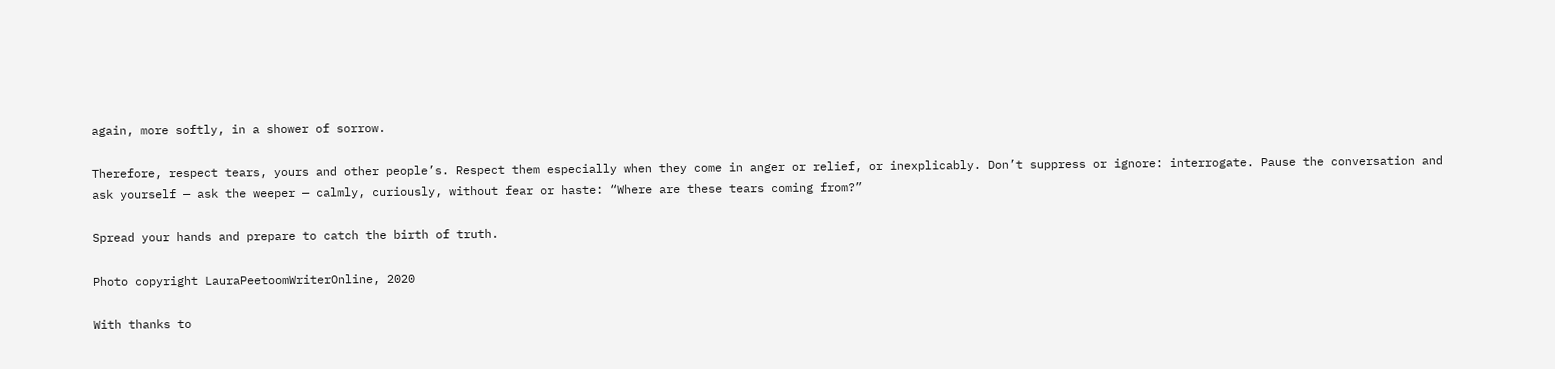again, more softly, in a shower of sorrow.

Therefore, respect tears, yours and other people’s. Respect them especially when they come in anger or relief, or inexplicably. Don’t suppress or ignore: interrogate. Pause the conversation and ask yourself — ask the weeper — calmly, curiously, without fear or haste: “Where are these tears coming from?”

Spread your hands and prepare to catch the birth of truth.

Photo copyright LauraPeetoomWriterOnline, 2020

With thanks to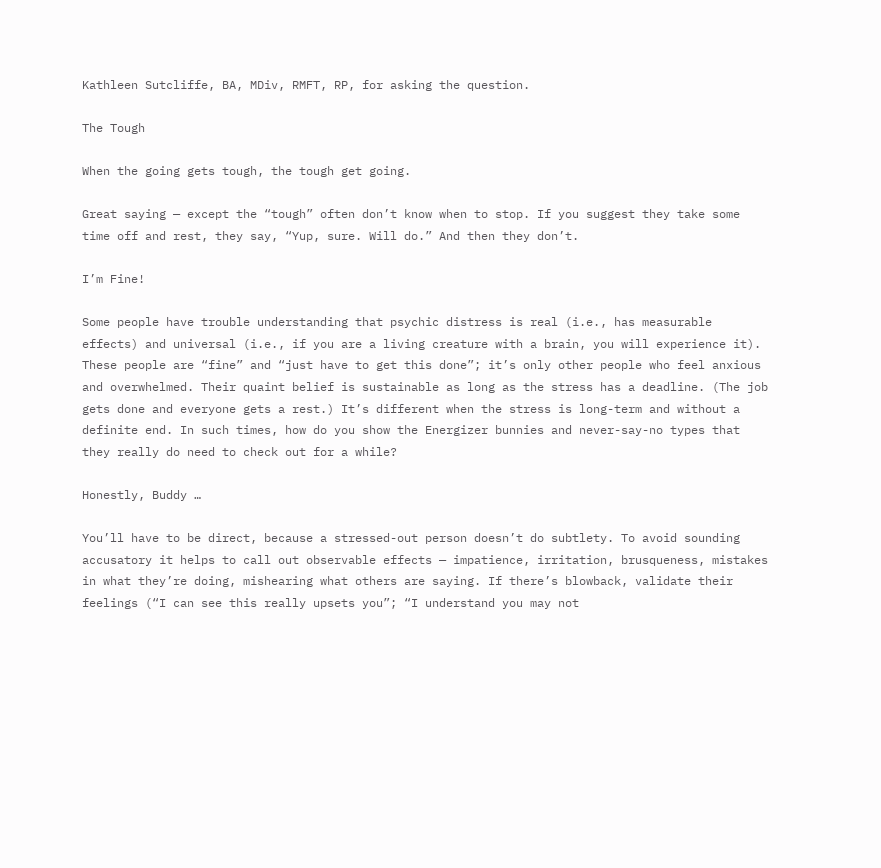Kathleen Sutcliffe, BA, MDiv, RMFT, RP, for asking the question.

The Tough

When the going gets tough, the tough get going.

Great saying — except the “tough” often don’t know when to stop. If you suggest they take some time off and rest, they say, “Yup, sure. Will do.” And then they don’t.

I’m Fine!

Some people have trouble understanding that psychic distress is real (i.e., has measurable effects) and universal (i.e., if you are a living creature with a brain, you will experience it). These people are “fine” and “just have to get this done”; it’s only other people who feel anxious and overwhelmed. Their quaint belief is sustainable as long as the stress has a deadline. (The job gets done and everyone gets a rest.) It’s different when the stress is long-term and without a definite end. In such times, how do you show the Energizer bunnies and never-say-no types that they really do need to check out for a while?

Honestly, Buddy …

You’ll have to be direct, because a stressed-out person doesn’t do subtlety. To avoid sounding accusatory it helps to call out observable effects — impatience, irritation, brusqueness, mistakes in what they’re doing, mishearing what others are saying. If there’s blowback, validate their feelings (“I can see this really upsets you”; “I understand you may not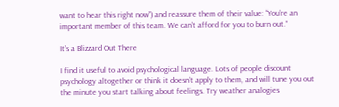want to hear this right now”) and reassure them of their value: “You’re an important member of this team. We can’t afford for you to burn out.”

It’s a Blizzard Out There

I find it useful to avoid psychological language. Lots of people discount psychology altogether or think it doesn’t apply to them, and will tune you out the minute you start talking about feelings. Try weather analogies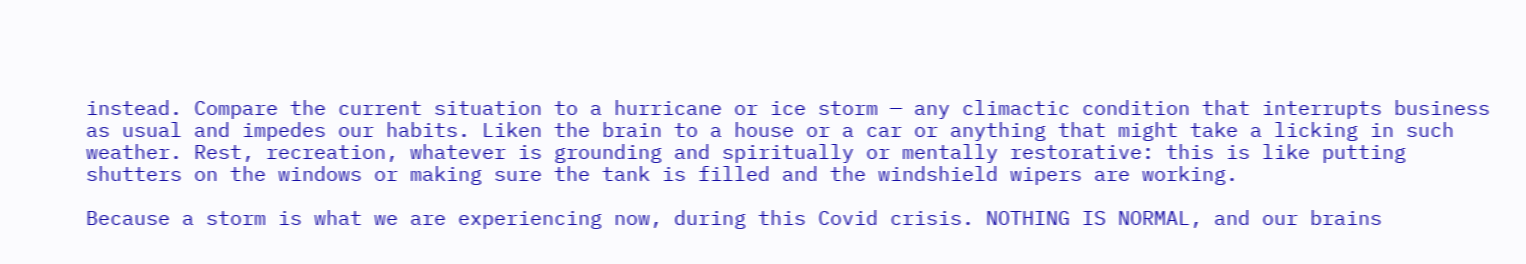instead. Compare the current situation to a hurricane or ice storm — any climactic condition that interrupts business as usual and impedes our habits. Liken the brain to a house or a car or anything that might take a licking in such weather. Rest, recreation, whatever is grounding and spiritually or mentally restorative: this is like putting shutters on the windows or making sure the tank is filled and the windshield wipers are working.

Because a storm is what we are experiencing now, during this Covid crisis. NOTHING IS NORMAL, and our brains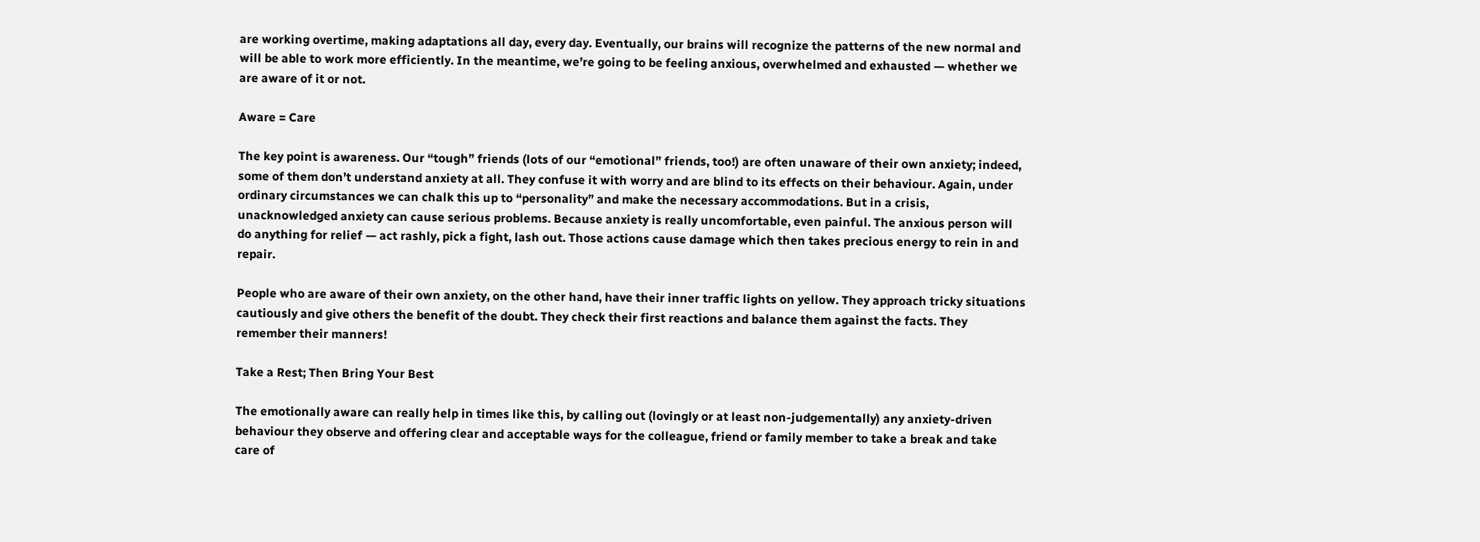are working overtime, making adaptations all day, every day. Eventually, our brains will recognize the patterns of the new normal and will be able to work more efficiently. In the meantime, we’re going to be feeling anxious, overwhelmed and exhausted — whether we are aware of it or not.

Aware = Care

The key point is awareness. Our “tough” friends (lots of our “emotional” friends, too!) are often unaware of their own anxiety; indeed, some of them don’t understand anxiety at all. They confuse it with worry and are blind to its effects on their behaviour. Again, under ordinary circumstances we can chalk this up to “personality” and make the necessary accommodations. But in a crisis, unacknowledged anxiety can cause serious problems. Because anxiety is really uncomfortable, even painful. The anxious person will do anything for relief — act rashly, pick a fight, lash out. Those actions cause damage which then takes precious energy to rein in and repair.

People who are aware of their own anxiety, on the other hand, have their inner traffic lights on yellow. They approach tricky situations cautiously and give others the benefit of the doubt. They check their first reactions and balance them against the facts. They remember their manners!

Take a Rest; Then Bring Your Best

The emotionally aware can really help in times like this, by calling out (lovingly or at least non-judgementally) any anxiety-driven behaviour they observe and offering clear and acceptable ways for the colleague, friend or family member to take a break and take care of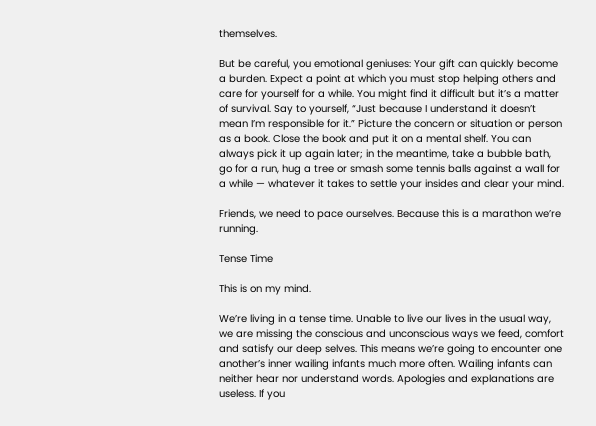themselves.

But be careful, you emotional geniuses: Your gift can quickly become a burden. Expect a point at which you must stop helping others and care for yourself for a while. You might find it difficult but it’s a matter of survival. Say to yourself, “Just because I understand it doesn’t mean I’m responsible for it.” Picture the concern or situation or person as a book. Close the book and put it on a mental shelf. You can always pick it up again later; in the meantime, take a bubble bath, go for a run, hug a tree or smash some tennis balls against a wall for a while — whatever it takes to settle your insides and clear your mind.

Friends, we need to pace ourselves. Because this is a marathon we’re running.

Tense Time

This is on my mind.

We’re living in a tense time. Unable to live our lives in the usual way, we are missing the conscious and unconscious ways we feed, comfort and satisfy our deep selves. This means we’re going to encounter one another’s inner wailing infants much more often. Wailing infants can neither hear nor understand words. Apologies and explanations are useless. If you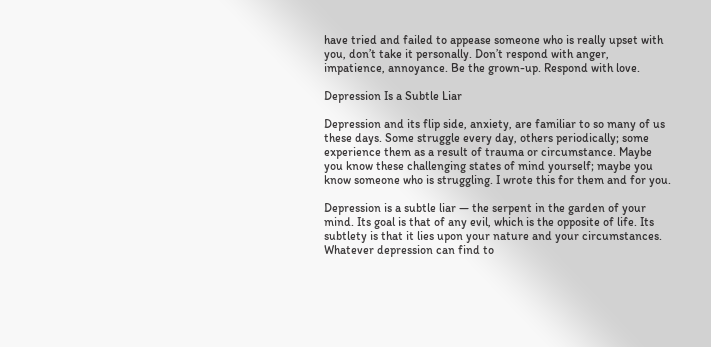have tried and failed to appease someone who is really upset with you, don’t take it personally. Don’t respond with anger, impatience, annoyance. Be the grown-up. Respond with love.

Depression Is a Subtle Liar

Depression and its flip side, anxiety, are familiar to so many of us these days. Some struggle every day, others periodically; some experience them as a result of trauma or circumstance. Maybe you know these challenging states of mind yourself; maybe you know someone who is struggling. I wrote this for them and for you.

Depression is a subtle liar — the serpent in the garden of your mind. Its goal is that of any evil, which is the opposite of life. Its subtlety is that it lies upon your nature and your circumstances. Whatever depression can find to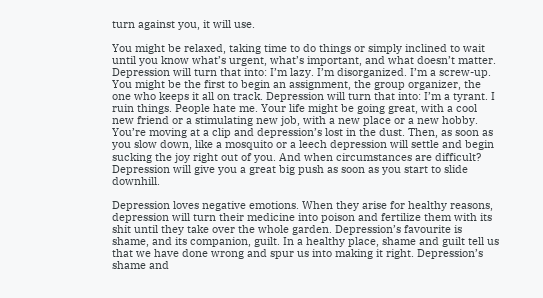turn against you, it will use.

You might be relaxed, taking time to do things or simply inclined to wait until you know what’s urgent, what’s important, and what doesn’t matter. Depression will turn that into: I’m lazy. I’m disorganized. I’m a screw-up. You might be the first to begin an assignment, the group organizer, the one who keeps it all on track. Depression will turn that into: I’m a tyrant. I ruin things. People hate me. Your life might be going great, with a cool new friend or a stimulating new job, with a new place or a new hobby. You’re moving at a clip and depression’s lost in the dust. Then, as soon as you slow down, like a mosquito or a leech depression will settle and begin sucking the joy right out of you. And when circumstances are difficult? Depression will give you a great big push as soon as you start to slide downhill.

Depression loves negative emotions. When they arise for healthy reasons, depression will turn their medicine into poison and fertilize them with its shit until they take over the whole garden. Depression’s favourite is shame, and its companion, guilt. In a healthy place, shame and guilt tell us that we have done wrong and spur us into making it right. Depression’s shame and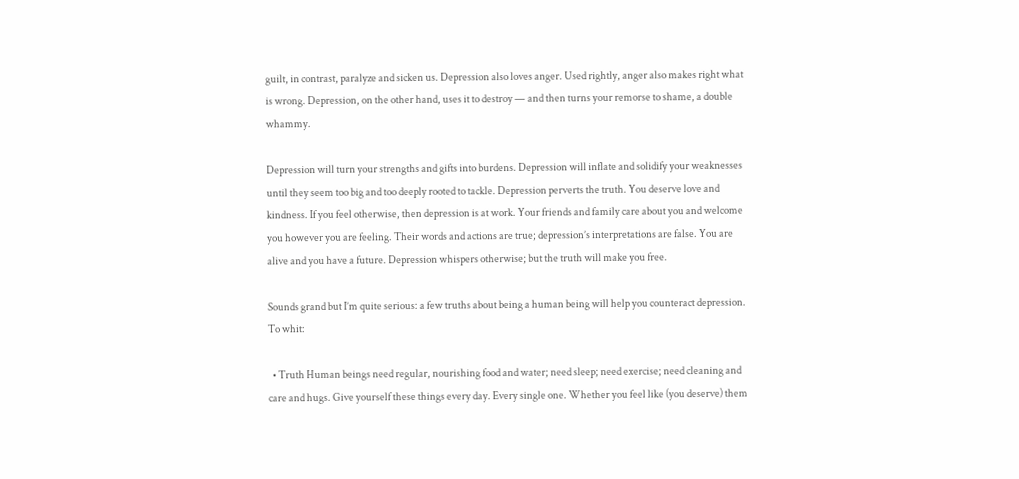guilt, in contrast, paralyze and sicken us. Depression also loves anger. Used rightly, anger also makes right what is wrong. Depression, on the other hand, uses it to destroy — and then turns your remorse to shame, a double whammy.

Depression will turn your strengths and gifts into burdens. Depression will inflate and solidify your weaknesses until they seem too big and too deeply rooted to tackle. Depression perverts the truth. You deserve love and kindness. If you feel otherwise, then depression is at work. Your friends and family care about you and welcome you however you are feeling. Their words and actions are true; depression’s interpretations are false. You are alive and you have a future. Depression whispers otherwise; but the truth will make you free.

Sounds grand but I’m quite serious: a few truths about being a human being will help you counteract depression. To whit:

  • Truth Human beings need regular, nourishing food and water; need sleep; need exercise; need cleaning and care and hugs. Give yourself these things every day. Every single one. Whether you feel like (you deserve) them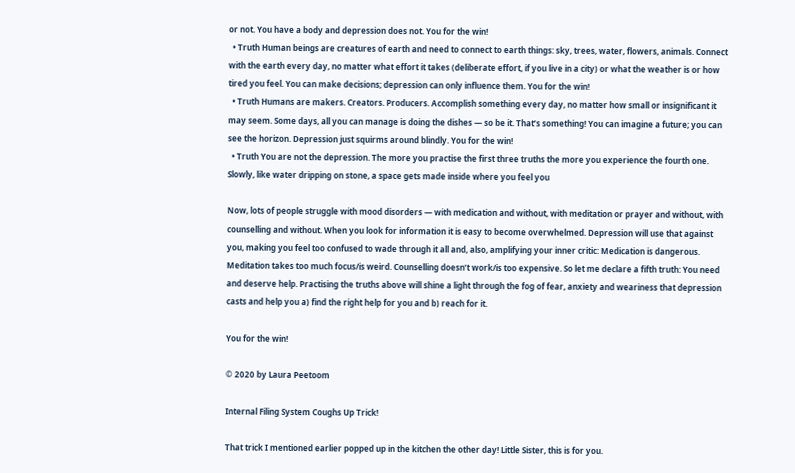or not. You have a body and depression does not. You for the win!
  • Truth Human beings are creatures of earth and need to connect to earth things: sky, trees, water, flowers, animals. Connect with the earth every day, no matter what effort it takes (deliberate effort, if you live in a city) or what the weather is or how tired you feel. You can make decisions; depression can only influence them. You for the win!
  • Truth Humans are makers. Creators. Producers. Accomplish something every day, no matter how small or insignificant it may seem. Some days, all you can manage is doing the dishes — so be it. That’s something! You can imagine a future; you can see the horizon. Depression just squirms around blindly. You for the win!
  • Truth You are not the depression. The more you practise the first three truths the more you experience the fourth one. Slowly, like water dripping on stone, a space gets made inside where you feel you

Now, lots of people struggle with mood disorders — with medication and without, with meditation or prayer and without, with counselling and without. When you look for information it is easy to become overwhelmed. Depression will use that against you, making you feel too confused to wade through it all and, also, amplifying your inner critic: Medication is dangerous. Meditation takes too much focus/is weird. Counselling doesn’t work/is too expensive. So let me declare a fifth truth: You need and deserve help. Practising the truths above will shine a light through the fog of fear, anxiety and weariness that depression casts and help you a) find the right help for you and b) reach for it.

You for the win!

© 2020 by Laura Peetoom

Internal Filing System Coughs Up Trick!

That trick I mentioned earlier popped up in the kitchen the other day! Little Sister, this is for you.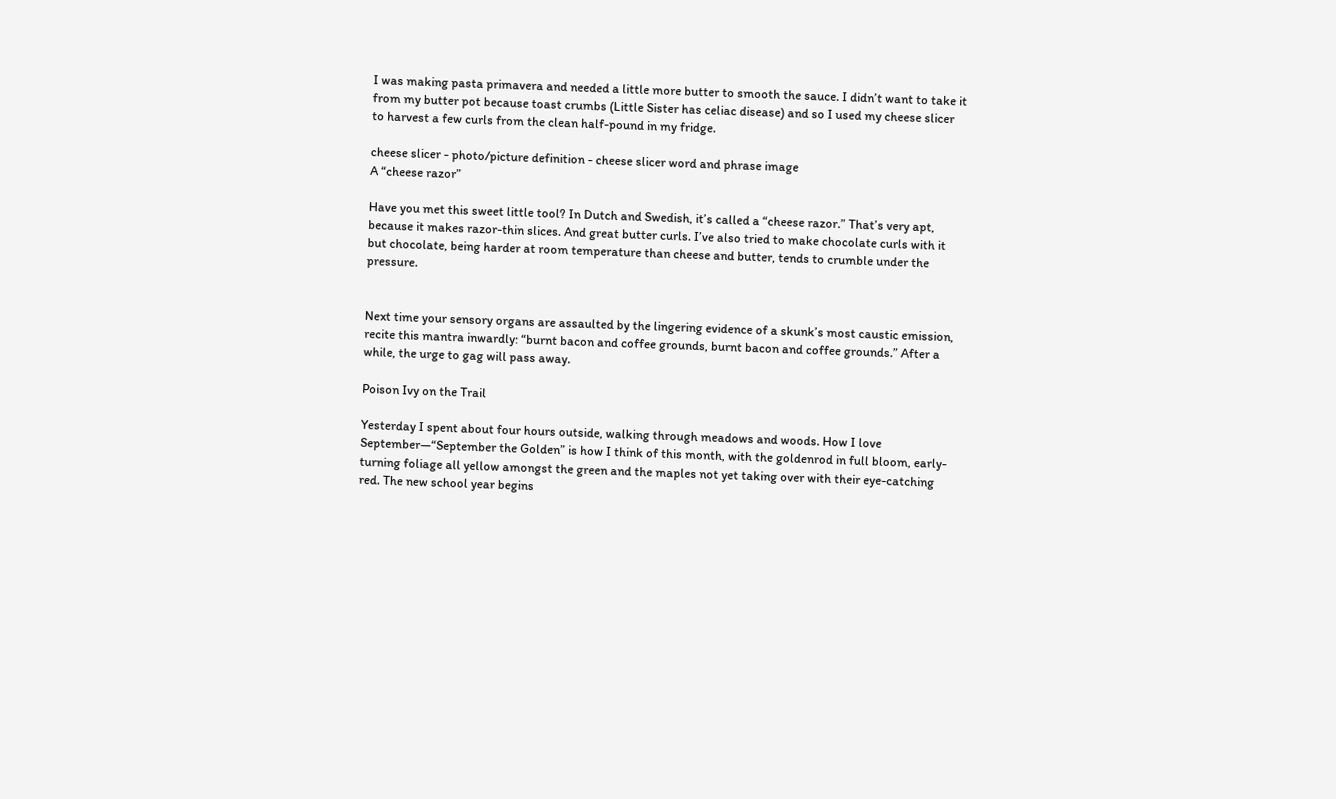I was making pasta primavera and needed a little more butter to smooth the sauce. I didn’t want to take it from my butter pot because toast crumbs (Little Sister has celiac disease) and so I used my cheese slicer to harvest a few curls from the clean half-pound in my fridge.

cheese slicer - photo/picture definition - cheese slicer word and phrase image
A “cheese razor”

Have you met this sweet little tool? In Dutch and Swedish, it’s called a “cheese razor.” That’s very apt, because it makes razor-thin slices. And great butter curls. I’ve also tried to make chocolate curls with it but chocolate, being harder at room temperature than cheese and butter, tends to crumble under the pressure.


Next time your sensory organs are assaulted by the lingering evidence of a skunk’s most caustic emission, recite this mantra inwardly: “burnt bacon and coffee grounds, burnt bacon and coffee grounds.” After a while, the urge to gag will pass away.

Poison Ivy on the Trail

Yesterday I spent about four hours outside, walking through meadows and woods. How I love September—“September the Golden” is how I think of this month, with the goldenrod in full bloom, early-turning foliage all yellow amongst the green and the maples not yet taking over with their eye-catching red. The new school year begins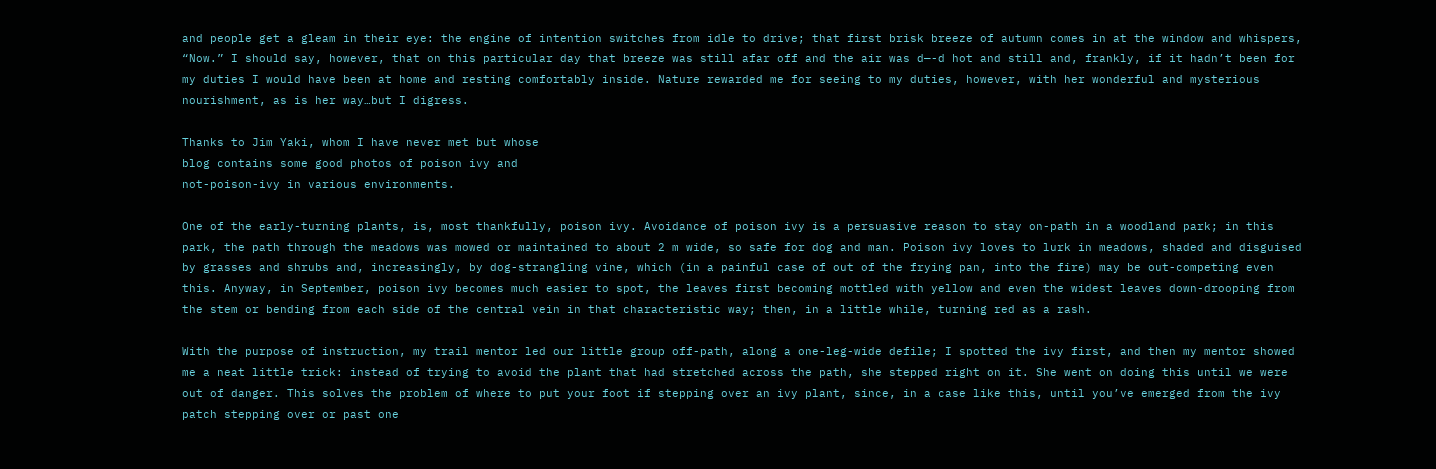and people get a gleam in their eye: the engine of intention switches from idle to drive; that first brisk breeze of autumn comes in at the window and whispers, “Now.” I should say, however, that on this particular day that breeze was still afar off and the air was d—-d hot and still and, frankly, if it hadn’t been for my duties I would have been at home and resting comfortably inside. Nature rewarded me for seeing to my duties, however, with her wonderful and mysterious nourishment, as is her way…but I digress.

Thanks to Jim Yaki, whom I have never met but whose
blog contains some good photos of poison ivy and
not-poison-ivy in various environments.

One of the early-turning plants, is, most thankfully, poison ivy. Avoidance of poison ivy is a persuasive reason to stay on-path in a woodland park; in this park, the path through the meadows was mowed or maintained to about 2 m wide, so safe for dog and man. Poison ivy loves to lurk in meadows, shaded and disguised by grasses and shrubs and, increasingly, by dog-strangling vine, which (in a painful case of out of the frying pan, into the fire) may be out-competing even this. Anyway, in September, poison ivy becomes much easier to spot, the leaves first becoming mottled with yellow and even the widest leaves down-drooping from the stem or bending from each side of the central vein in that characteristic way; then, in a little while, turning red as a rash.

With the purpose of instruction, my trail mentor led our little group off-path, along a one-leg-wide defile; I spotted the ivy first, and then my mentor showed me a neat little trick: instead of trying to avoid the plant that had stretched across the path, she stepped right on it. She went on doing this until we were out of danger. This solves the problem of where to put your foot if stepping over an ivy plant, since, in a case like this, until you’ve emerged from the ivy patch stepping over or past one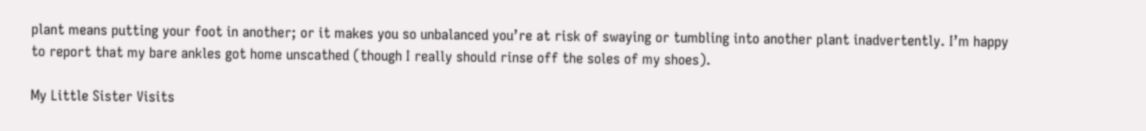plant means putting your foot in another; or it makes you so unbalanced you’re at risk of swaying or tumbling into another plant inadvertently. I’m happy to report that my bare ankles got home unscathed (though I really should rinse off the soles of my shoes).

My Little Sister Visits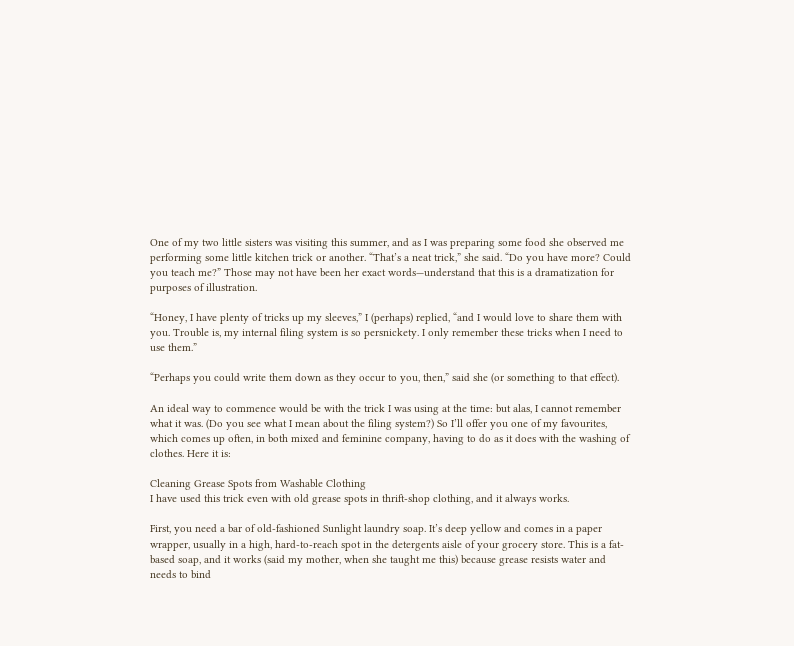One of my two little sisters was visiting this summer, and as I was preparing some food she observed me performing some little kitchen trick or another. “That’s a neat trick,” she said. “Do you have more? Could you teach me?” Those may not have been her exact words—understand that this is a dramatization for purposes of illustration.

“Honey, I have plenty of tricks up my sleeves,” I (perhaps) replied, “and I would love to share them with you. Trouble is, my internal filing system is so persnickety. I only remember these tricks when I need to use them.”

“Perhaps you could write them down as they occur to you, then,” said she (or something to that effect).

An ideal way to commence would be with the trick I was using at the time: but alas, I cannot remember what it was. (Do you see what I mean about the filing system?) So I’ll offer you one of my favourites, which comes up often, in both mixed and feminine company, having to do as it does with the washing of clothes. Here it is:

Cleaning Grease Spots from Washable Clothing
I have used this trick even with old grease spots in thrift-shop clothing, and it always works.

First, you need a bar of old-fashioned Sunlight laundry soap. It’s deep yellow and comes in a paper wrapper, usually in a high, hard-to-reach spot in the detergents aisle of your grocery store. This is a fat-based soap, and it works (said my mother, when she taught me this) because grease resists water and needs to bind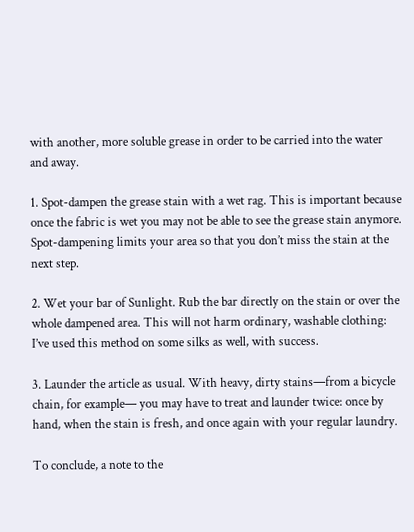with another, more soluble grease in order to be carried into the water and away.

1. Spot-dampen the grease stain with a wet rag. This is important because once the fabric is wet you may not be able to see the grease stain anymore. Spot-dampening limits your area so that you don’t miss the stain at the next step.

2. Wet your bar of Sunlight. Rub the bar directly on the stain or over the whole dampened area. This will not harm ordinary, washable clothing: I’ve used this method on some silks as well, with success.

3. Launder the article as usual. With heavy, dirty stains—from a bicycle chain, for example— you may have to treat and launder twice: once by hand, when the stain is fresh, and once again with your regular laundry.

To conclude, a note to the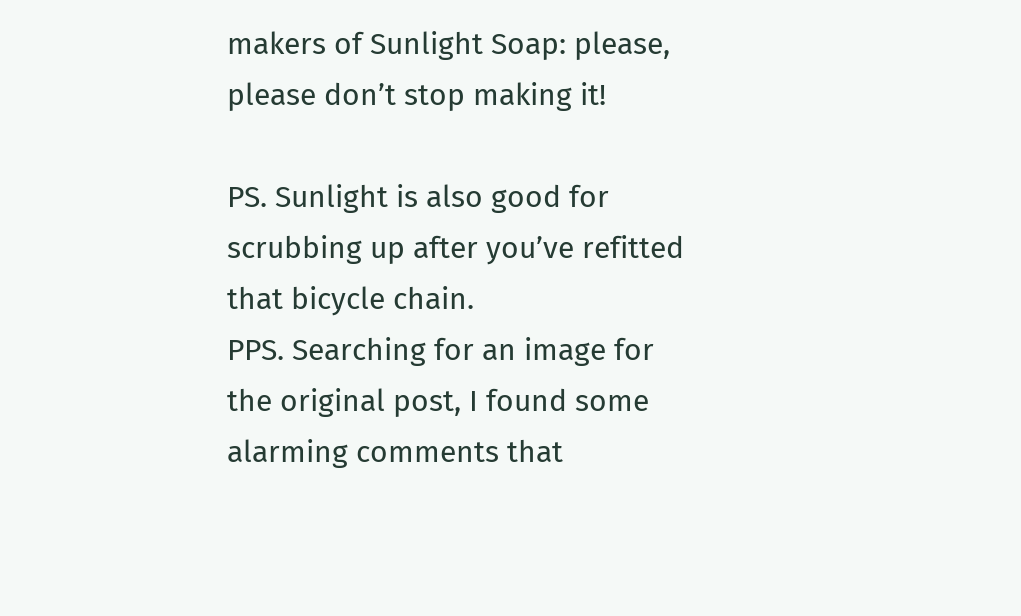makers of Sunlight Soap: please, please don’t stop making it!

PS. Sunlight is also good for scrubbing up after you’ve refitted that bicycle chain.
PPS. Searching for an image for the original post, I found some alarming comments that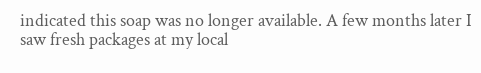indicated this soap was no longer available. A few months later I saw fresh packages at my local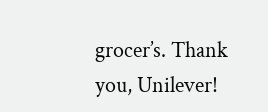grocer’s. Thank you, Unilever!